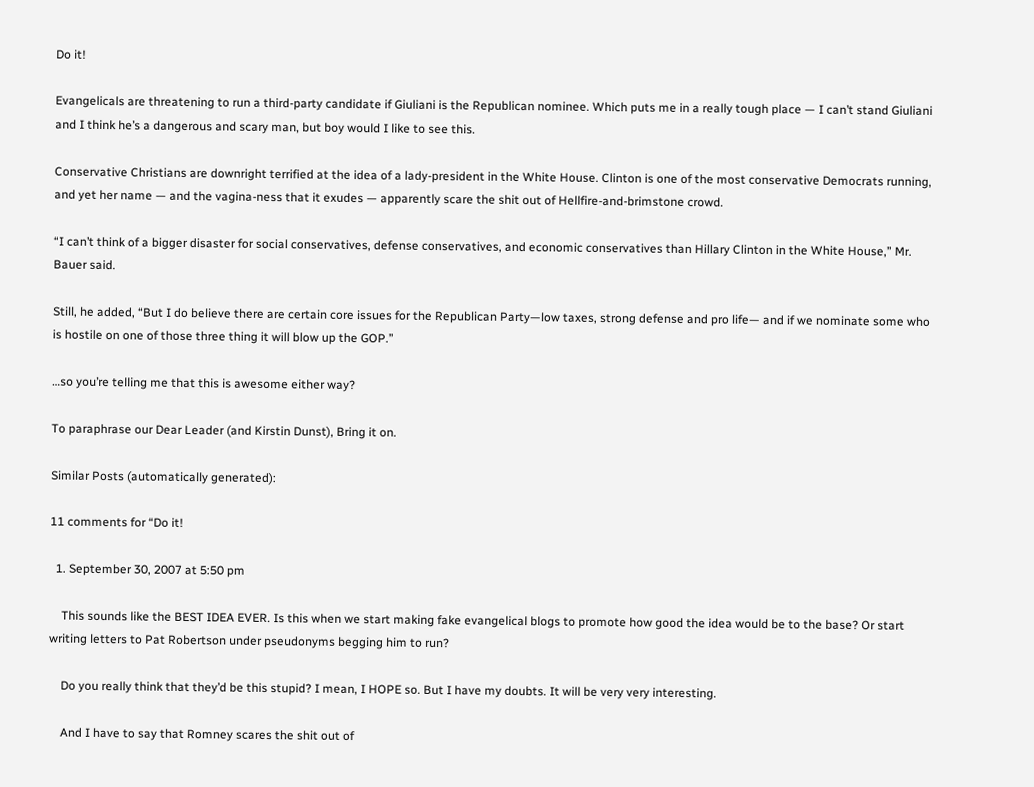Do it!

Evangelicals are threatening to run a third-party candidate if Giuliani is the Republican nominee. Which puts me in a really tough place — I can’t stand Giuliani and I think he’s a dangerous and scary man, but boy would I like to see this.

Conservative Christians are downright terrified at the idea of a lady-president in the White House. Clinton is one of the most conservative Democrats running, and yet her name — and the vagina-ness that it exudes — apparently scare the shit out of Hellfire-and-brimstone crowd.

“I can’t think of a bigger disaster for social conservatives, defense conservatives, and economic conservatives than Hillary Clinton in the White House,” Mr. Bauer said.

Still, he added, “But I do believe there are certain core issues for the Republican Party—low taxes, strong defense and pro life— and if we nominate some who is hostile on one of those three thing it will blow up the GOP.”

…so you’re telling me that this is awesome either way?

To paraphrase our Dear Leader (and Kirstin Dunst), Bring it on.

Similar Posts (automatically generated):

11 comments for “Do it!

  1. September 30, 2007 at 5:50 pm

    This sounds like the BEST IDEA EVER. Is this when we start making fake evangelical blogs to promote how good the idea would be to the base? Or start writing letters to Pat Robertson under pseudonyms begging him to run?

    Do you really think that they’d be this stupid? I mean, I HOPE so. But I have my doubts. It will be very very interesting.

    And I have to say that Romney scares the shit out of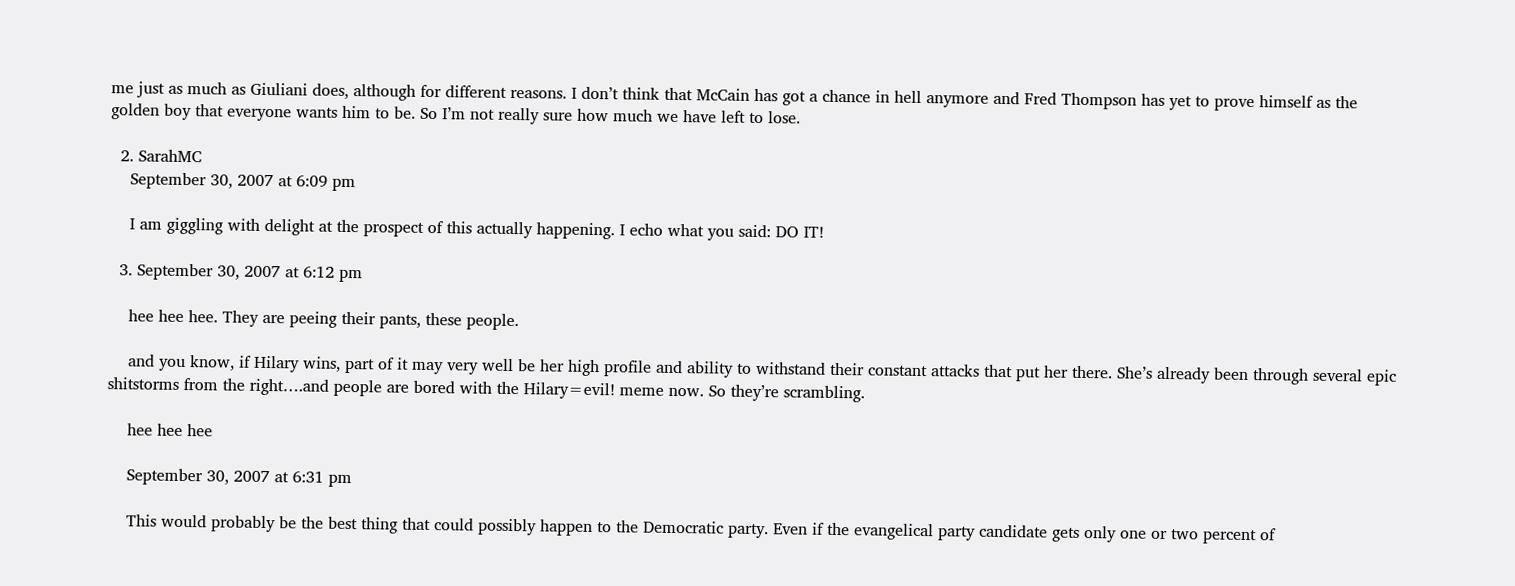me just as much as Giuliani does, although for different reasons. I don’t think that McCain has got a chance in hell anymore and Fred Thompson has yet to prove himself as the golden boy that everyone wants him to be. So I’m not really sure how much we have left to lose.

  2. SarahMC
    September 30, 2007 at 6:09 pm

    I am giggling with delight at the prospect of this actually happening. I echo what you said: DO IT!

  3. September 30, 2007 at 6:12 pm

    hee hee hee. They are peeing their pants, these people.

    and you know, if Hilary wins, part of it may very well be her high profile and ability to withstand their constant attacks that put her there. She’s already been through several epic shitstorms from the right….and people are bored with the Hilary=evil! meme now. So they’re scrambling.

    hee hee hee

    September 30, 2007 at 6:31 pm

    This would probably be the best thing that could possibly happen to the Democratic party. Even if the evangelical party candidate gets only one or two percent of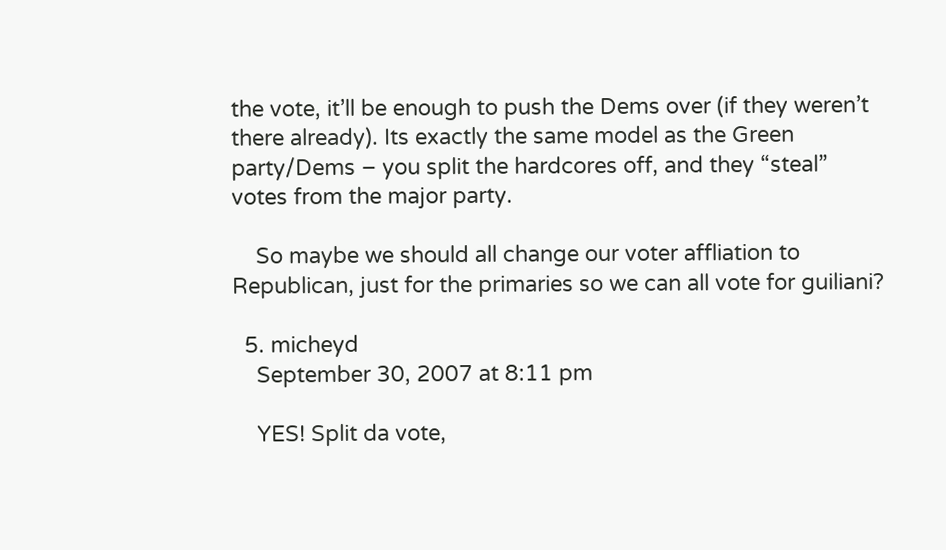the vote, it’ll be enough to push the Dems over (if they weren’t there already). Its exactly the same model as the Green party/Dems – you split the hardcores off, and they “steal” votes from the major party.

    So maybe we should all change our voter affliation to Republican, just for the primaries so we can all vote for guiliani?

  5. micheyd
    September 30, 2007 at 8:11 pm

    YES! Split da vote,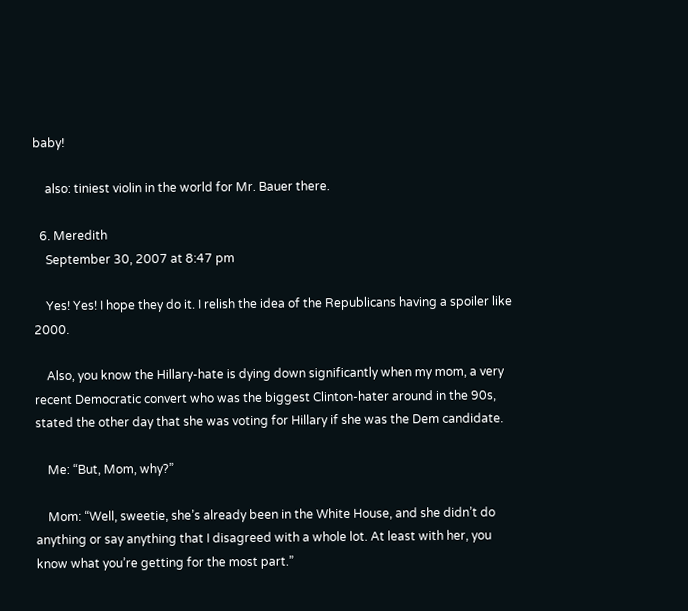baby!

    also: tiniest violin in the world for Mr. Bauer there.

  6. Meredith
    September 30, 2007 at 8:47 pm

    Yes! Yes! I hope they do it. I relish the idea of the Republicans having a spoiler like 2000.

    Also, you know the Hillary-hate is dying down significantly when my mom, a very recent Democratic convert who was the biggest Clinton-hater around in the 90s, stated the other day that she was voting for Hillary if she was the Dem candidate.

    Me: “But, Mom, why?”

    Mom: “Well, sweetie, she’s already been in the White House, and she didn’t do anything or say anything that I disagreed with a whole lot. At least with her, you know what you’re getting for the most part.”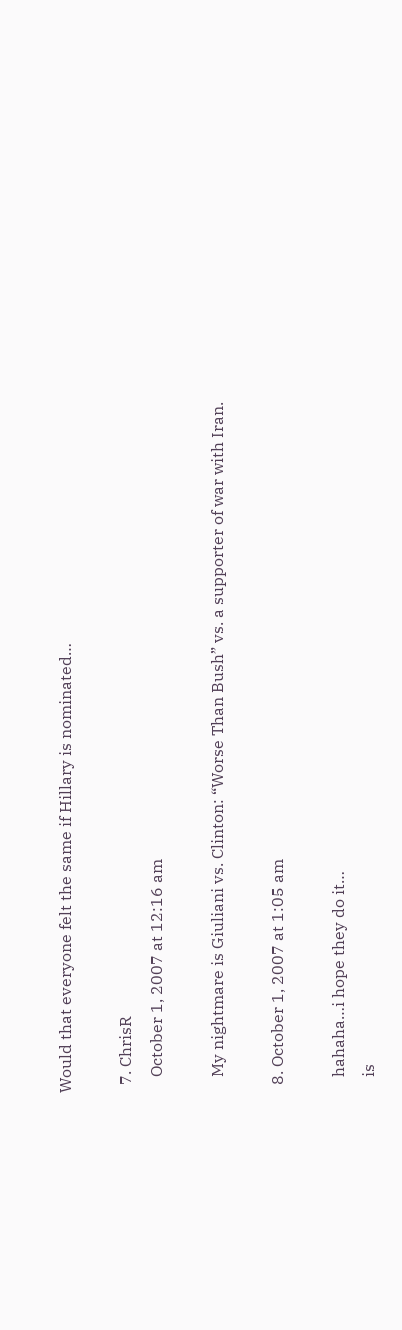Would that everyone felt the same if Hillary is nominated…

  7. ChrisR
    October 1, 2007 at 12:16 am

    My nightmare is Giuliani vs. Clinton: “Worse Than Bush” vs. a supporter of war with Iran.

  8. October 1, 2007 at 1:05 am

    hahaha…i hope they do it…
    is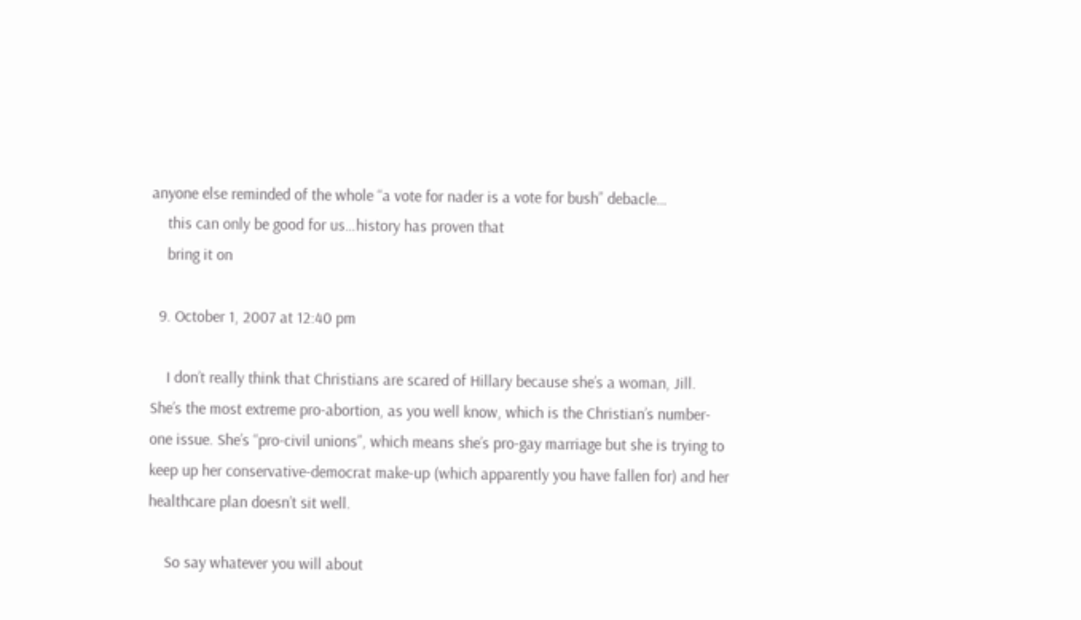anyone else reminded of the whole “a vote for nader is a vote for bush” debacle…
    this can only be good for us…history has proven that
    bring it on

  9. October 1, 2007 at 12:40 pm

    I don’t really think that Christians are scared of Hillary because she’s a woman, Jill. She’s the most extreme pro-abortion, as you well know, which is the Christian’s number-one issue. She’s “pro-civil unions”, which means she’s pro-gay marriage but she is trying to keep up her conservative-democrat make-up (which apparently you have fallen for) and her healthcare plan doesn’t sit well.

    So say whatever you will about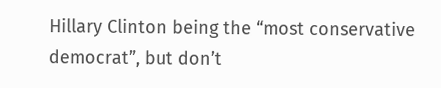Hillary Clinton being the “most conservative democrat”, but don’t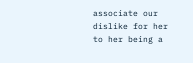associate our dislike for her to her being a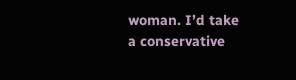woman. I’d take a conservative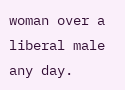woman over a liberal male any day.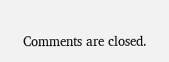Comments are closed.